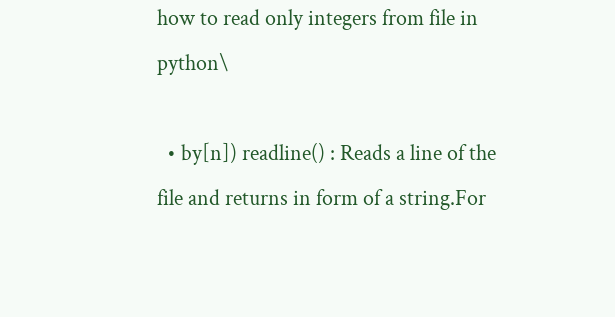how to read only integers from file in python\

  • by[n]) readline() : Reads a line of the file and returns in form of a string.For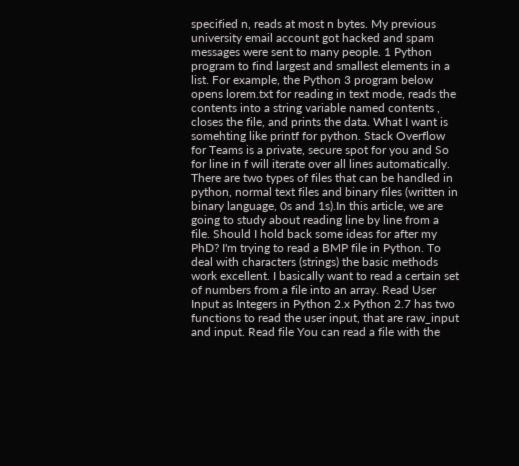specified n, reads at most n bytes. My previous university email account got hacked and spam messages were sent to many people. 1 Python program to find largest and smallest elements in a list. For example, the Python 3 program below opens lorem.txt for reading in text mode, reads the contents into a string variable named contents , closes the file, and prints the data. What I want is somehting like printf for python. Stack Overflow for Teams is a private, secure spot for you and So for line in f will iterate over all lines automatically. There are two types of files that can be handled in python, normal text files and binary files (written in binary language, 0s and 1s).In this article, we are going to study about reading line by line from a file. Should I hold back some ideas for after my PhD? I'm trying to read a BMP file in Python. To deal with characters (strings) the basic methods work excellent. I basically want to read a certain set of numbers from a file into an array. Read User Input as Integers in Python 2.x Python 2.7 has two functions to read the user input, that are raw_input and input. Read file You can read a file with the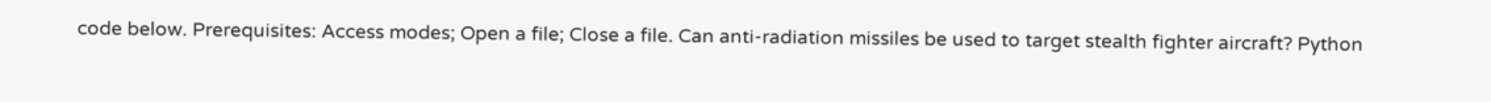code below. Prerequisites: Access modes; Open a file; Close a file. Can anti-radiation missiles be used to target stealth fighter aircraft? Python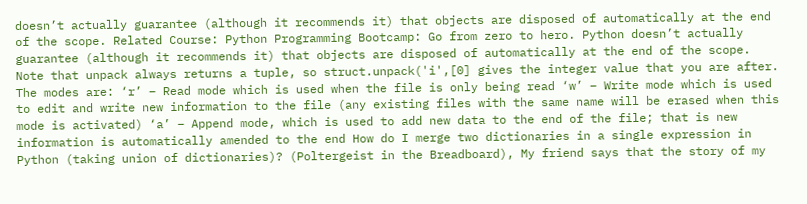doesn’t actually guarantee (although it recommends it) that objects are disposed of automatically at the end of the scope. Related Course: Python Programming Bootcamp: Go from zero to hero. Python doesn’t actually guarantee (although it recommends it) that objects are disposed of automatically at the end of the scope. Note that unpack always returns a tuple, so struct.unpack('i',[0] gives the integer value that you are after. The modes are: ‘r’ – Read mode which is used when the file is only being read ‘w’ – Write mode which is used to edit and write new information to the file (any existing files with the same name will be erased when this mode is activated) ‘a’ – Append mode, which is used to add new data to the end of the file; that is new information is automatically amended to the end How do I merge two dictionaries in a single expression in Python (taking union of dictionaries)? (Poltergeist in the Breadboard), My friend says that the story of my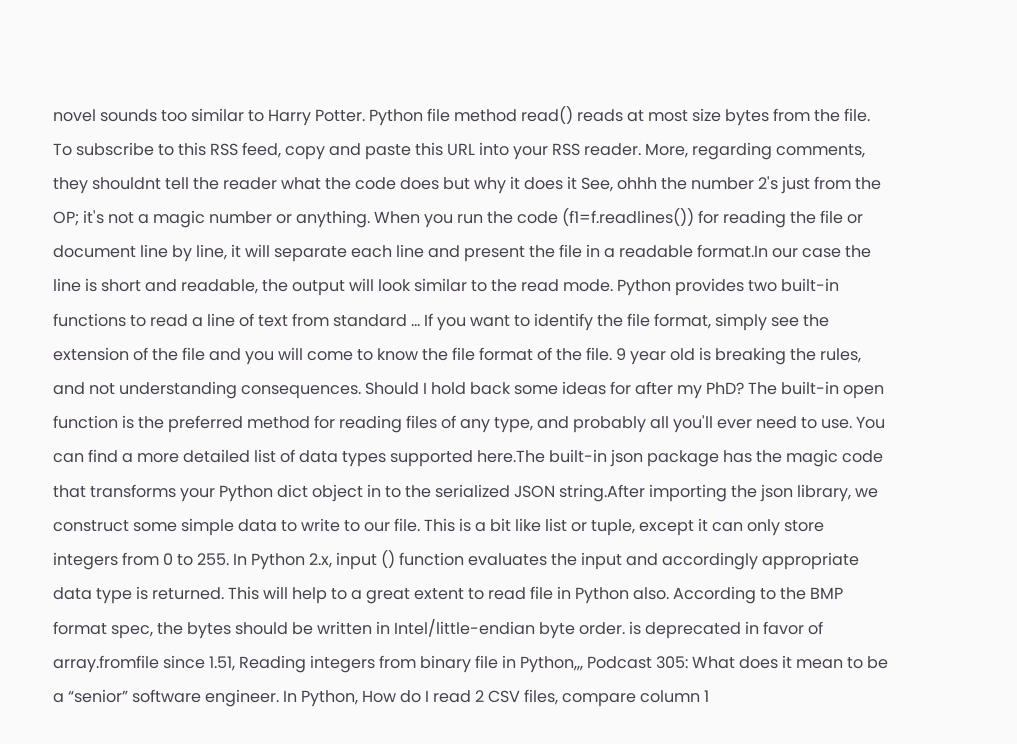novel sounds too similar to Harry Potter. Python file method read() reads at most size bytes from the file. To subscribe to this RSS feed, copy and paste this URL into your RSS reader. More, regarding comments, they shouldnt tell the reader what the code does but why it does it See, ohhh the number 2's just from the OP; it's not a magic number or anything. When you run the code (f1=f.readlines()) for reading the file or document line by line, it will separate each line and present the file in a readable format.In our case the line is short and readable, the output will look similar to the read mode. Python provides two built-in functions to read a line of text from standard … If you want to identify the file format, simply see the extension of the file and you will come to know the file format of the file. 9 year old is breaking the rules, and not understanding consequences. Should I hold back some ideas for after my PhD? The built-in open function is the preferred method for reading files of any type, and probably all you'll ever need to use. You can find a more detailed list of data types supported here.The built-in json package has the magic code that transforms your Python dict object in to the serialized JSON string.After importing the json library, we construct some simple data to write to our file. This is a bit like list or tuple, except it can only store integers from 0 to 255. In Python 2.x, input () function evaluates the input and accordingly appropriate data type is returned. This will help to a great extent to read file in Python also. According to the BMP format spec, the bytes should be written in Intel/little-endian byte order. is deprecated in favor of array.fromfile since 1.51, Reading integers from binary file in Python,,, Podcast 305: What does it mean to be a “senior” software engineer. In Python, How do I read 2 CSV files, compare column 1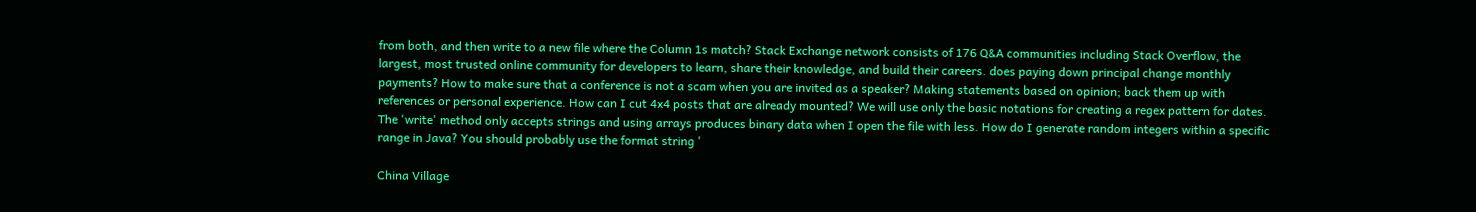from both, and then write to a new file where the Column 1s match? Stack Exchange network consists of 176 Q&A communities including Stack Overflow, the largest, most trusted online community for developers to learn, share their knowledge, and build their careers. does paying down principal change monthly payments? How to make sure that a conference is not a scam when you are invited as a speaker? Making statements based on opinion; back them up with references or personal experience. How can I cut 4x4 posts that are already mounted? We will use only the basic notations for creating a regex pattern for dates. The 'write' method only accepts strings and using arrays produces binary data when I open the file with less. How do I generate random integers within a specific range in Java? You should probably use the format string '

China Village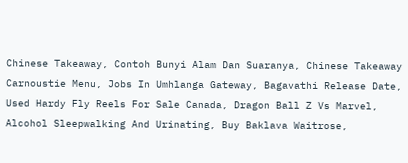Chinese Takeaway, Contoh Bunyi Alam Dan Suaranya, Chinese Takeaway Carnoustie Menu, Jobs In Umhlanga Gateway, Bagavathi Release Date, Used Hardy Fly Reels For Sale Canada, Dragon Ball Z Vs Marvel, Alcohol Sleepwalking And Urinating, Buy Baklava Waitrose,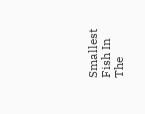Smallest Fish In The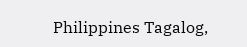Philippines Tagalog,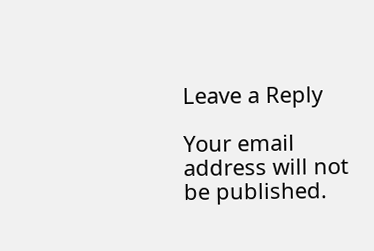Leave a Reply

Your email address will not be published.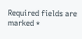Required fields are marked *